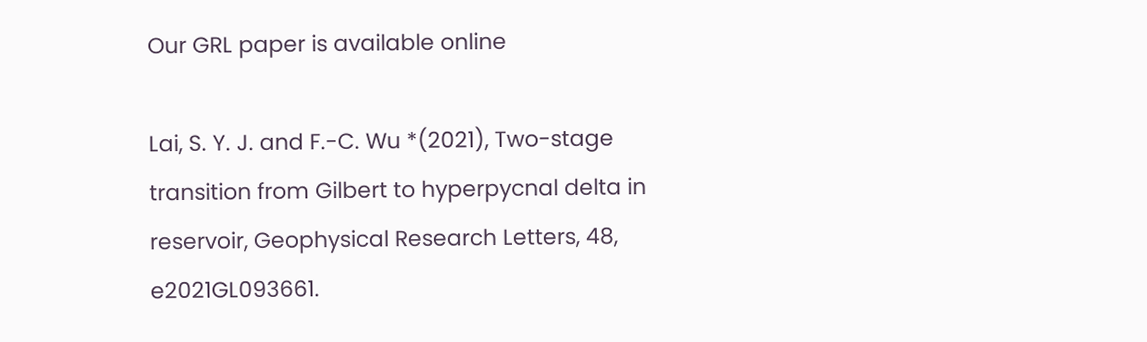Our GRL paper is available online

Lai, S. Y. J. and F.-C. Wu *(2021), Two-stage transition from Gilbert to hyperpycnal delta in reservoir, Geophysical Research Letters, 48, e2021GL093661.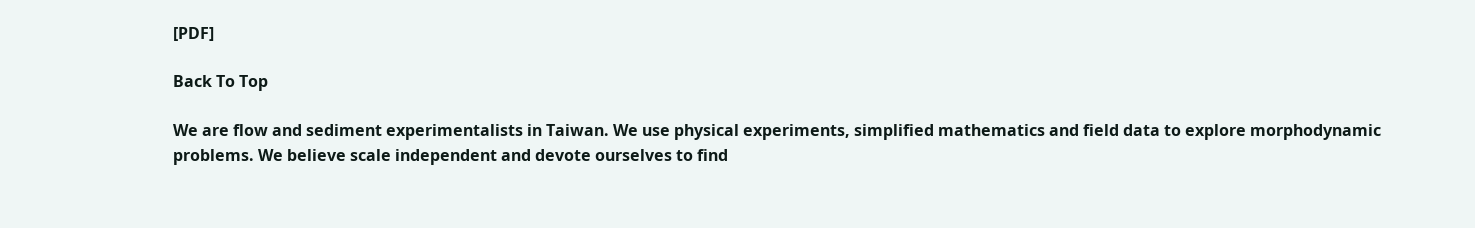[PDF]

Back To Top

We are flow and sediment experimentalists in Taiwan. We use physical experiments, simplified mathematics and field data to explore morphodynamic problems. We believe scale independent and devote ourselves to find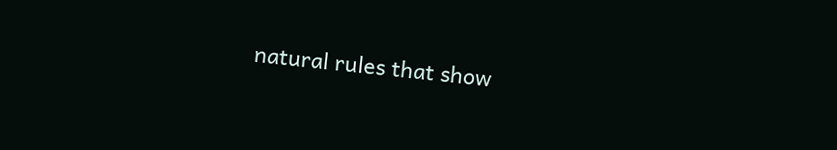natural rules that show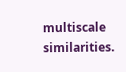multiscale similarities.